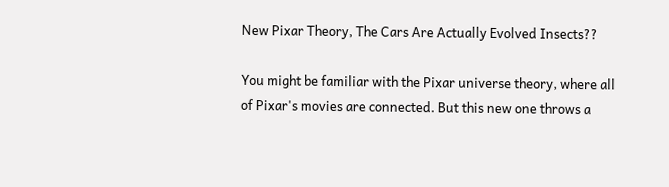New Pixar Theory, The Cars Are Actually Evolved Insects??

You might be familiar with the Pixar universe theory, where all of Pixar's movies are connected. But this new one throws a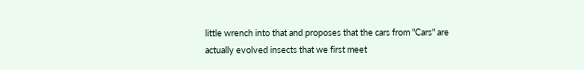little wrench into that and proposes that the cars from "Cars" are actually evolved insects that we first meet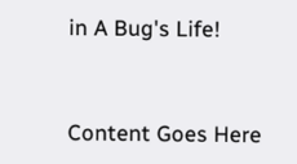in A Bug's Life!



Content Goes Here